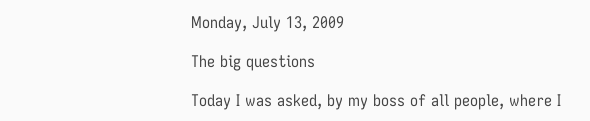Monday, July 13, 2009

The big questions

Today I was asked, by my boss of all people, where I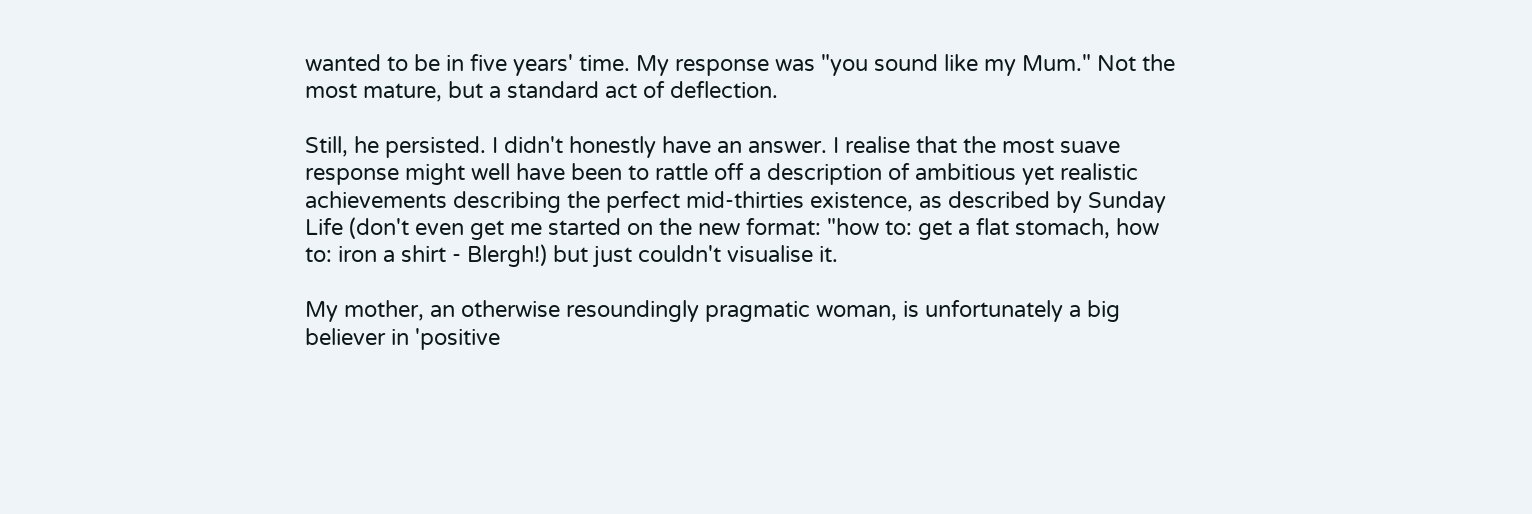wanted to be in five years' time. My response was "you sound like my Mum." Not the most mature, but a standard act of deflection.

Still, he persisted. I didn't honestly have an answer. I realise that the most suave response might well have been to rattle off a description of ambitious yet realistic achievements describing the perfect mid-thirties existence, as described by Sunday Life (don't even get me started on the new format: "how to: get a flat stomach, how to: iron a shirt - Blergh!) but just couldn't visualise it.

My mother, an otherwise resoundingly pragmatic woman, is unfortunately a big believer in 'positive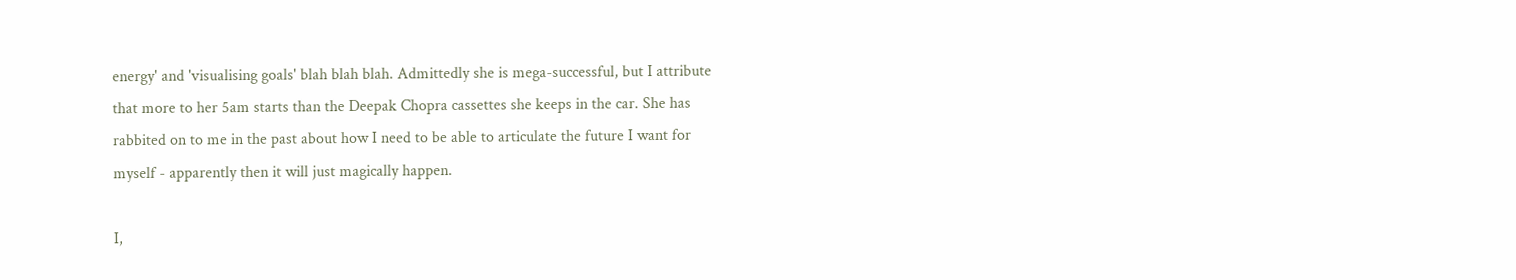energy' and 'visualising goals' blah blah blah. Admittedly she is mega-successful, but I attribute that more to her 5am starts than the Deepak Chopra cassettes she keeps in the car. She has rabbited on to me in the past about how I need to be able to articulate the future I want for myself - apparently then it will just magically happen.

I,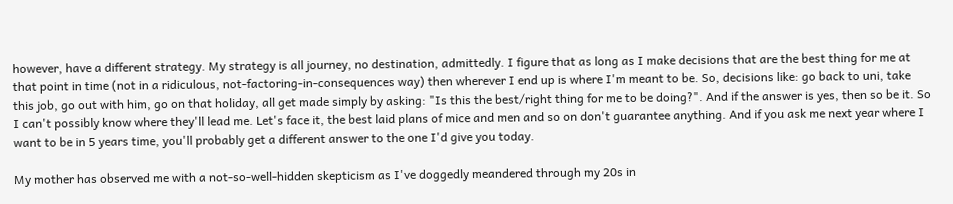however, have a different strategy. My strategy is all journey, no destination, admittedly. I figure that as long as I make decisions that are the best thing for me at that point in time (not in a ridiculous, not-factoring-in-consequences way) then wherever I end up is where I'm meant to be. So, decisions like: go back to uni, take this job, go out with him, go on that holiday, all get made simply by asking: "Is this the best/right thing for me to be doing?". And if the answer is yes, then so be it. So I can't possibly know where they'll lead me. Let's face it, the best laid plans of mice and men and so on don't guarantee anything. And if you ask me next year where I want to be in 5 years time, you'll probably get a different answer to the one I'd give you today.

My mother has observed me with a not-so-well-hidden skepticism as I've doggedly meandered through my 20s in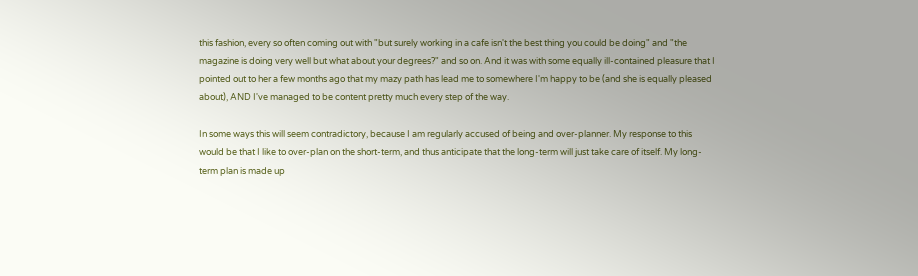this fashion, every so often coming out with "but surely working in a cafe isn't the best thing you could be doing" and "the magazine is doing very well but what about your degrees?" and so on. And it was with some equally ill-contained pleasure that I pointed out to her a few months ago that my mazy path has lead me to somewhere I'm happy to be (and she is equally pleased about), AND I've managed to be content pretty much every step of the way.

In some ways this will seem contradictory, because I am regularly accused of being and over-planner. My response to this would be that I like to over-plan on the short-term, and thus anticipate that the long-term will just take care of itself. My long-term plan is made up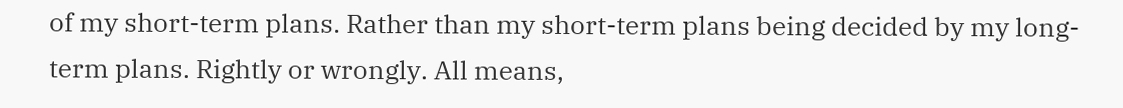of my short-term plans. Rather than my short-term plans being decided by my long-term plans. Rightly or wrongly. All means,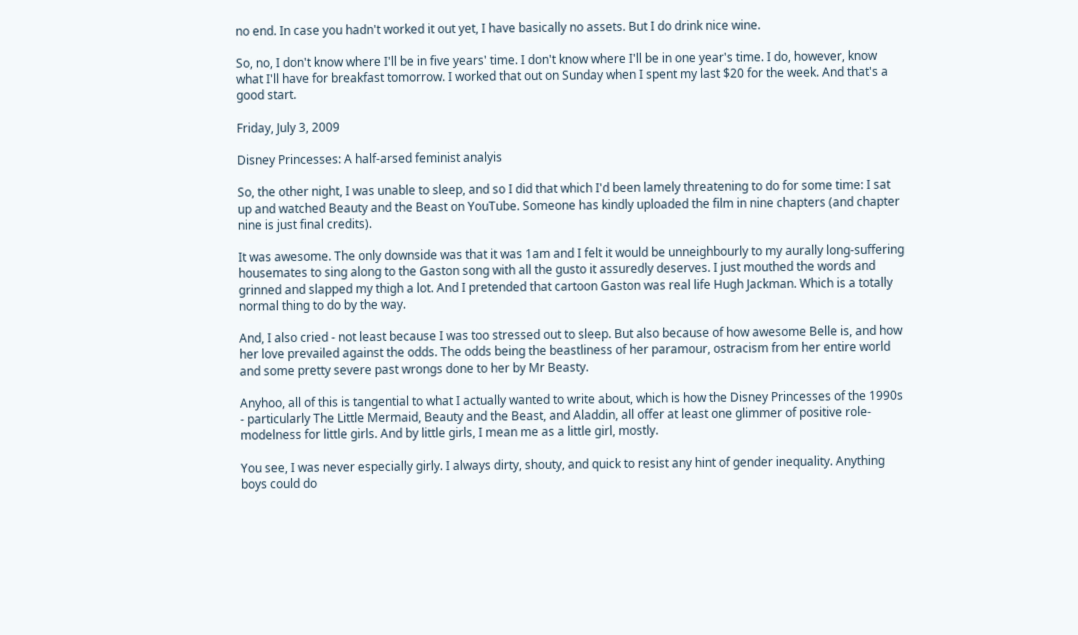no end. In case you hadn't worked it out yet, I have basically no assets. But I do drink nice wine.

So, no, I don't know where I'll be in five years' time. I don't know where I'll be in one year's time. I do, however, know what I'll have for breakfast tomorrow. I worked that out on Sunday when I spent my last $20 for the week. And that's a good start.

Friday, July 3, 2009

Disney Princesses: A half-arsed feminist analyis

So, the other night, I was unable to sleep, and so I did that which I'd been lamely threatening to do for some time: I sat up and watched Beauty and the Beast on YouTube. Someone has kindly uploaded the film in nine chapters (and chapter nine is just final credits).

It was awesome. The only downside was that it was 1am and I felt it would be unneighbourly to my aurally long-suffering housemates to sing along to the Gaston song with all the gusto it assuredly deserves. I just mouthed the words and grinned and slapped my thigh a lot. And I pretended that cartoon Gaston was real life Hugh Jackman. Which is a totally normal thing to do by the way.

And, I also cried - not least because I was too stressed out to sleep. But also because of how awesome Belle is, and how her love prevailed against the odds. The odds being the beastliness of her paramour, ostracism from her entire world and some pretty severe past wrongs done to her by Mr Beasty.

Anyhoo, all of this is tangential to what I actually wanted to write about, which is how the Disney Princesses of the 1990s - particularly The Little Mermaid, Beauty and the Beast, and Aladdin, all offer at least one glimmer of positive role-modelness for little girls. And by little girls, I mean me as a little girl, mostly.

You see, I was never especially girly. I always dirty, shouty, and quick to resist any hint of gender inequality. Anything boys could do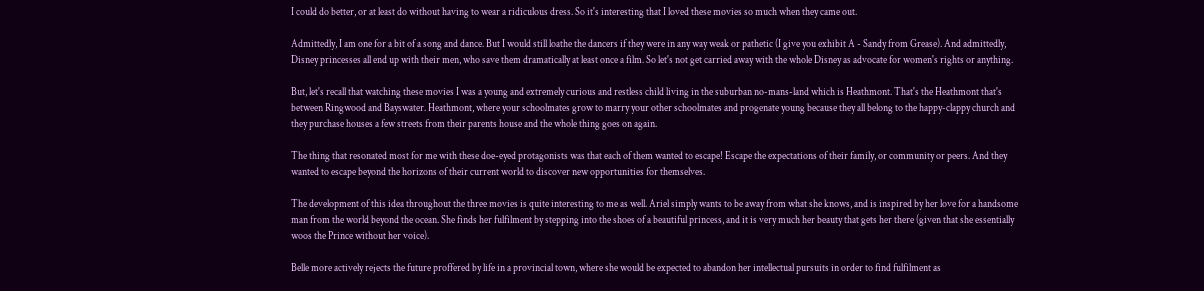I could do better, or at least do without having to wear a ridiculous dress. So it's interesting that I loved these movies so much when they came out.

Admittedly, I am one for a bit of a song and dance. But I would still loathe the dancers if they were in any way weak or pathetic (I give you exhibit A - Sandy from Grease). And admittedly, Disney princesses all end up with their men, who save them dramatically at least once a film. So let's not get carried away with the whole Disney as advocate for women's rights or anything.

But, let's recall that watching these movies I was a young and extremely curious and restless child living in the suburban no-mans-land which is Heathmont. That's the Heathmont that's between Ringwood and Bayswater. Heathmont, where your schoolmates grow to marry your other schoolmates and progenate young because they all belong to the happy-clappy church and they purchase houses a few streets from their parents house and the whole thing goes on again.

The thing that resonated most for me with these doe-eyed protagonists was that each of them wanted to escape! Escape the expectations of their family, or community or peers. And they wanted to escape beyond the horizons of their current world to discover new opportunities for themselves.

The development of this idea throughout the three movies is quite interesting to me as well. Ariel simply wants to be away from what she knows, and is inspired by her love for a handsome man from the world beyond the ocean. She finds her fulfilment by stepping into the shoes of a beautiful princess, and it is very much her beauty that gets her there (given that she essentially woos the Prince without her voice).

Belle more actively rejects the future proffered by life in a provincial town, where she would be expected to abandon her intellectual pursuits in order to find fulfilment as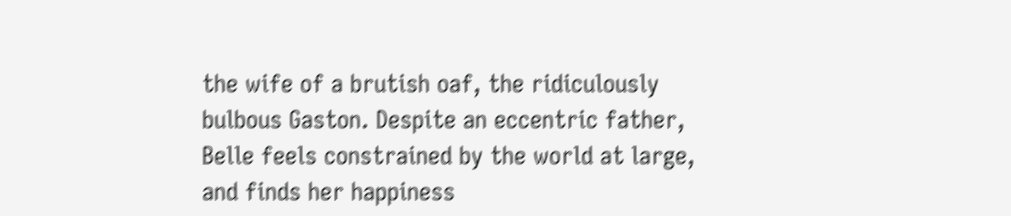the wife of a brutish oaf, the ridiculously bulbous Gaston. Despite an eccentric father, Belle feels constrained by the world at large, and finds her happiness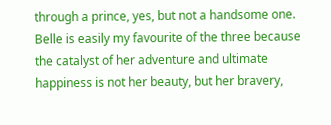through a prince, yes, but not a handsome one. Belle is easily my favourite of the three because the catalyst of her adventure and ultimate happiness is not her beauty, but her bravery,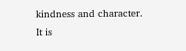kindness and character. It is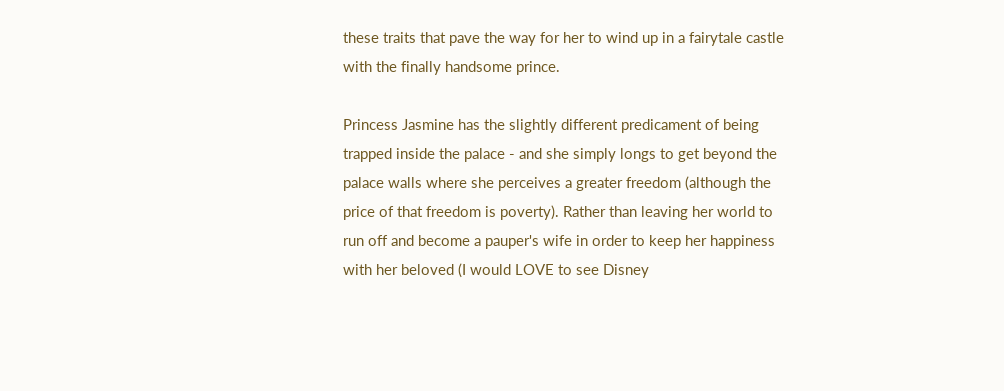these traits that pave the way for her to wind up in a fairytale castle with the finally handsome prince.

Princess Jasmine has the slightly different predicament of being trapped inside the palace - and she simply longs to get beyond the palace walls where she perceives a greater freedom (although the price of that freedom is poverty). Rather than leaving her world to run off and become a pauper's wife in order to keep her happiness with her beloved (I would LOVE to see Disney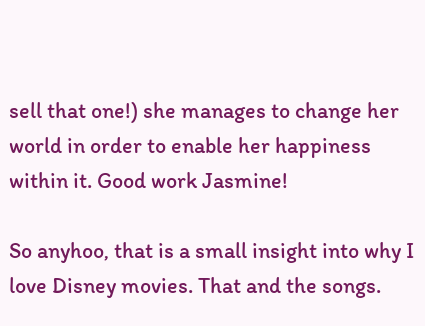sell that one!) she manages to change her world in order to enable her happiness within it. Good work Jasmine!

So anyhoo, that is a small insight into why I love Disney movies. That and the songs.